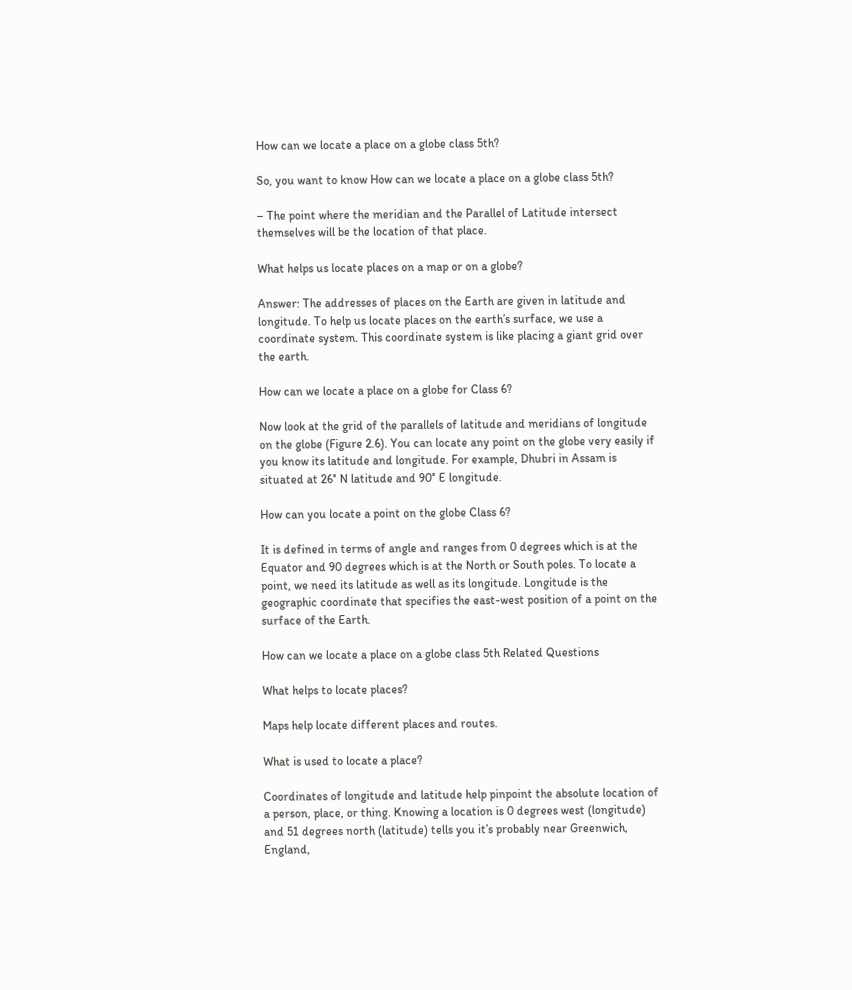How can we locate a place on a globe class 5th?

So, you want to know How can we locate a place on a globe class 5th?

– The point where the meridian and the Parallel of Latitude intersect themselves will be the location of that place.

What helps us locate places on a map or on a globe?

Answer: The addresses of places on the Earth are given in latitude and longitude. To help us locate places on the earth’s surface, we use a coordinate system. This coordinate system is like placing a giant grid over the earth.

How can we locate a place on a globe for Class 6?

Now look at the grid of the parallels of latitude and meridians of longitude on the globe (Figure 2.6). You can locate any point on the globe very easily if you know its latitude and longitude. For example, Dhubri in Assam is situated at 26° N latitude and 90° E longitude.

How can you locate a point on the globe Class 6?

It is defined in terms of angle and ranges from 0 degrees which is at the Equator and 90 degrees which is at the North or South poles. To locate a point, we need its latitude as well as its longitude. Longitude is the geographic coordinate that specifies the east-west position of a point on the surface of the Earth.

How can we locate a place on a globe class 5th Related Questions

What helps to locate places?

Maps help locate different places and routes.

What is used to locate a place?

Coordinates of longitude and latitude help pinpoint the absolute location of a person, place, or thing. Knowing a location is 0 degrees west (longitude) and 51 degrees north (latitude) tells you it’s probably near Greenwich, England,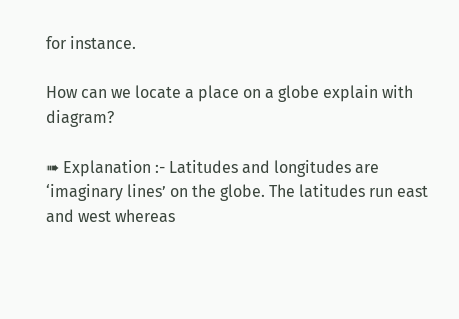for instance.

How can we locate a place on a globe explain with diagram?

➠ Explanation :- Latitudes and longitudes are ‘imaginary lines’ on the globe. The latitudes run east and west whereas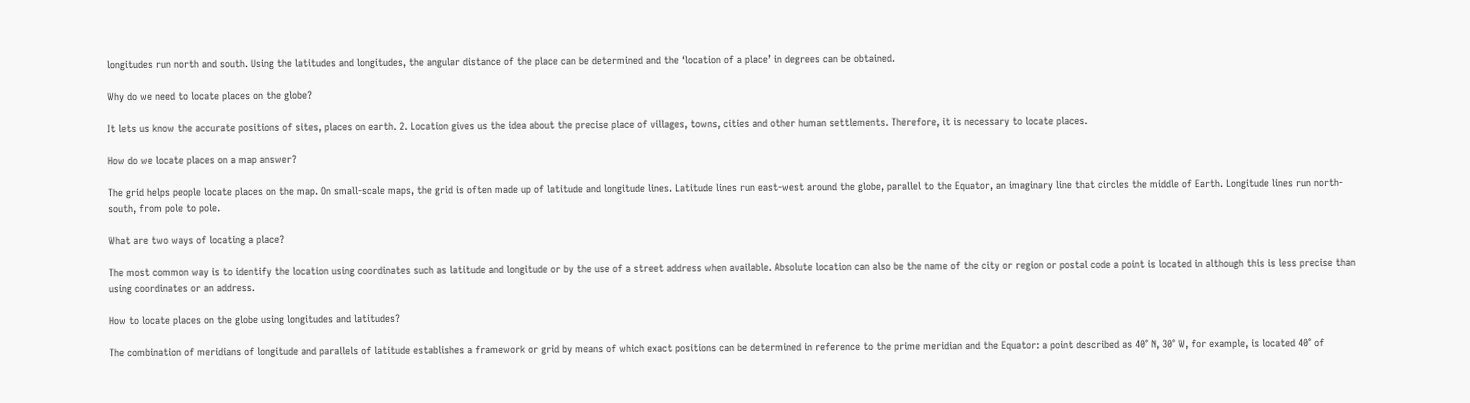longitudes run north and south. Using the latitudes and longitudes, the angular distance of the place can be determined and the ‘location of a place’ in degrees can be obtained.

Why do we need to locate places on the globe?

It lets us know the accurate positions of sites, places on earth. 2. Location gives us the idea about the precise place of villages, towns, cities and other human settlements. Therefore, it is necessary to locate places.

How do we locate places on a map answer?

The grid helps people locate places on the map. On small-scale maps, the grid is often made up of latitude and longitude lines. Latitude lines run east-west around the globe, parallel to the Equator, an imaginary line that circles the middle of Earth. Longitude lines run north-south, from pole to pole.

What are two ways of locating a place?

The most common way is to identify the location using coordinates such as latitude and longitude or by the use of a street address when available. Absolute location can also be the name of the city or region or postal code a point is located in although this is less precise than using coordinates or an address.

How to locate places on the globe using longitudes and latitudes?

The combination of meridians of longitude and parallels of latitude establishes a framework or grid by means of which exact positions can be determined in reference to the prime meridian and the Equator: a point described as 40° N, 30° W, for example, is located 40° of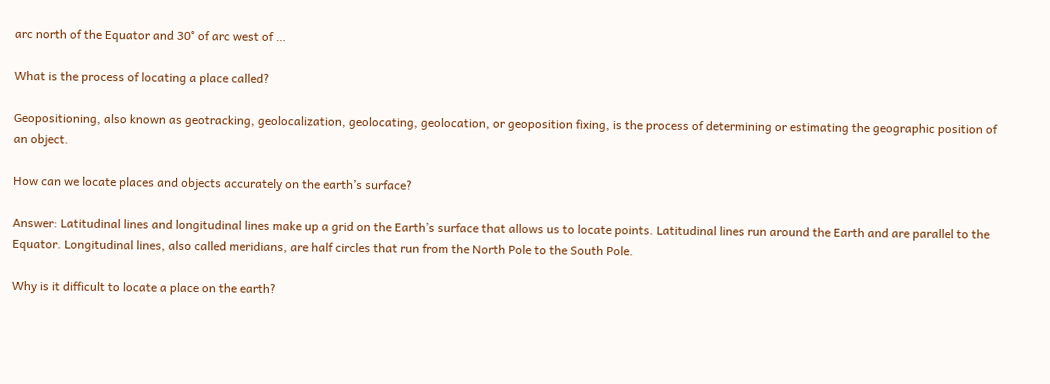arc north of the Equator and 30° of arc west of …

What is the process of locating a place called?

Geopositioning, also known as geotracking, geolocalization, geolocating, geolocation, or geoposition fixing, is the process of determining or estimating the geographic position of an object.

How can we locate places and objects accurately on the earth’s surface?

Answer: Latitudinal lines and longitudinal lines make up a grid on the Earth’s surface that allows us to locate points. Latitudinal lines run around the Earth and are parallel to the Equator. Longitudinal lines, also called meridians, are half circles that run from the North Pole to the South Pole.

Why is it difficult to locate a place on the earth?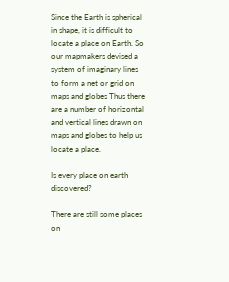Since the Earth is spherical in shape, it is difficult to locate a place on Earth. So our mapmakers devised a system of imaginary lines to form a net or grid on maps and globes Thus there are a number of horizontal and vertical lines drawn on maps and globes to help us locate a place.

Is every place on earth discovered?

There are still some places on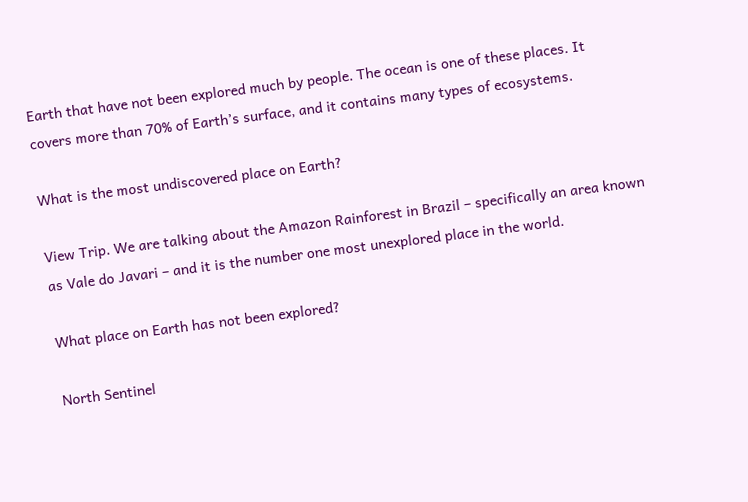Earth that have not been explored much by people. The ocean is one of these places. It covers more than 70% of Earth’s surface, and it contains many types of ecosystems.

What is the most undiscovered place on Earth?

View Trip. We are talking about the Amazon Rainforest in Brazil – specifically an area known as Vale do Javari – and it is the number one most unexplored place in the world.

What place on Earth has not been explored?

North Sentinel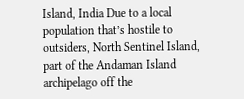Island, India Due to a local population that’s hostile to outsiders, North Sentinel Island, part of the Andaman Island archipelago off the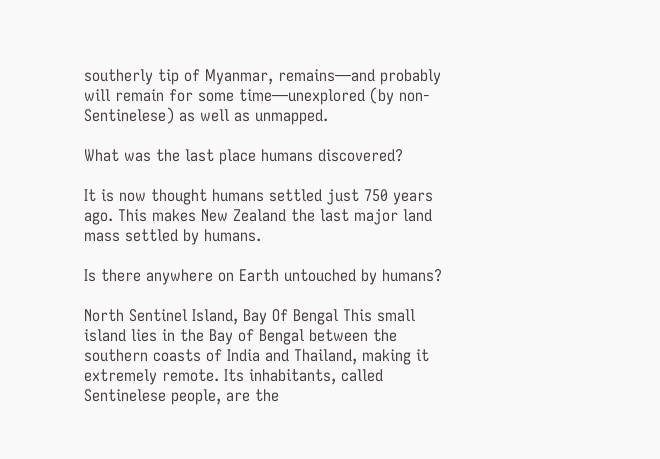southerly tip of Myanmar, remains—and probably will remain for some time—unexplored (by non-Sentinelese) as well as unmapped.

What was the last place humans discovered?

It is now thought humans settled just 750 years ago. This makes New Zealand the last major land mass settled by humans.

Is there anywhere on Earth untouched by humans?

North Sentinel Island, Bay Of Bengal This small island lies in the Bay of Bengal between the southern coasts of India and Thailand, making it extremely remote. Its inhabitants, called Sentinelese people, are the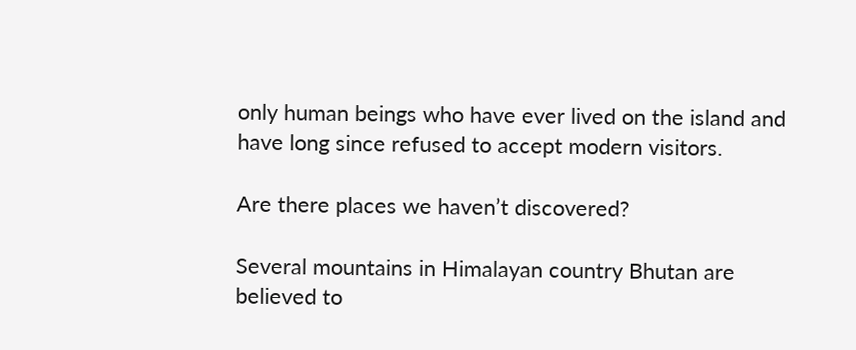only human beings who have ever lived on the island and have long since refused to accept modern visitors.

Are there places we haven’t discovered?

Several mountains in Himalayan country Bhutan are believed to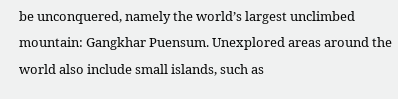be unconquered, namely the world’s largest unclimbed mountain: Gangkhar Puensum. Unexplored areas around the world also include small islands, such as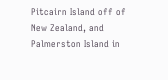Pitcairn Island off of New Zealand, and Palmerston Island in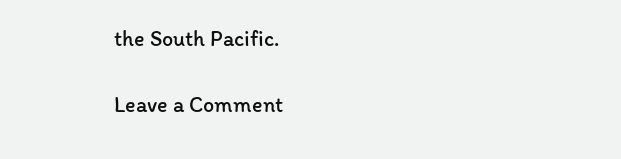the South Pacific.

Leave a Comment